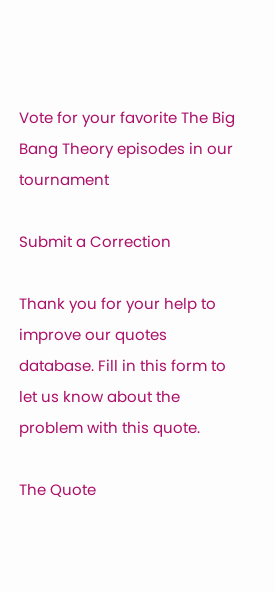Vote for your favorite The Big Bang Theory episodes in our tournament

Submit a Correction

Thank you for your help to improve our quotes database. Fill in this form to let us know about the problem with this quote.

The Quote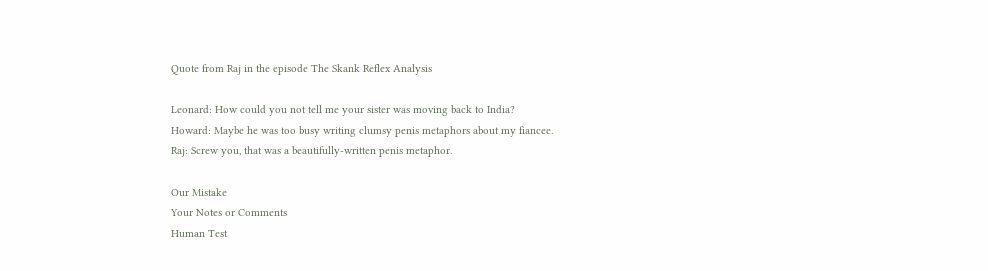Quote from Raj in the episode The Skank Reflex Analysis

Leonard: How could you not tell me your sister was moving back to India?
Howard: Maybe he was too busy writing clumsy penis metaphors about my fiancee.
Raj: Screw you, that was a beautifully-written penis metaphor.

Our Mistake
Your Notes or Comments
Human Test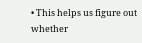• This helps us figure out whether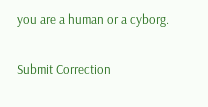you are a human or a cyborg.

Submit Correction